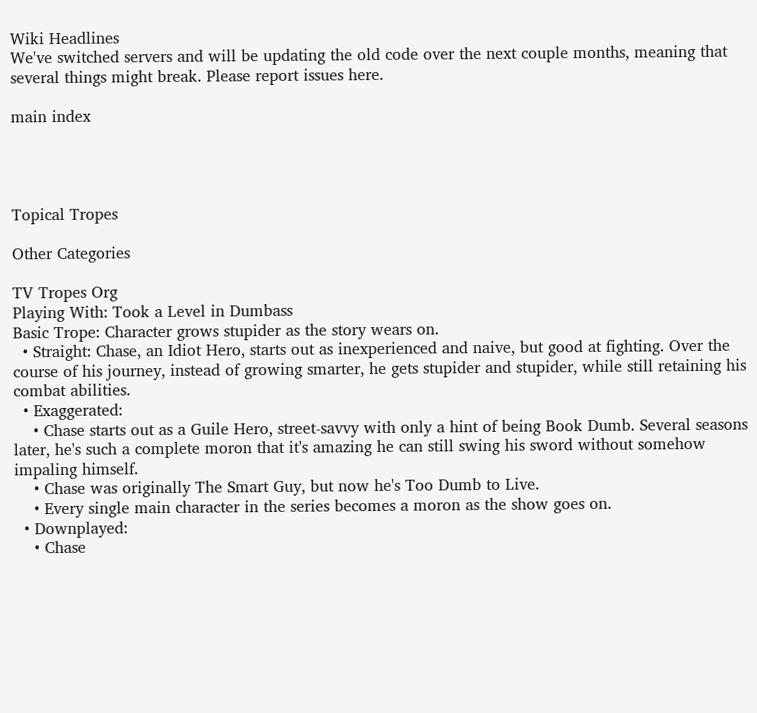Wiki Headlines
We've switched servers and will be updating the old code over the next couple months, meaning that several things might break. Please report issues here.

main index




Topical Tropes

Other Categories

TV Tropes Org
Playing With: Took a Level in Dumbass
Basic Trope: Character grows stupider as the story wears on.
  • Straight: Chase, an Idiot Hero, starts out as inexperienced and naive, but good at fighting. Over the course of his journey, instead of growing smarter, he gets stupider and stupider, while still retaining his combat abilities.
  • Exaggerated:
    • Chase starts out as a Guile Hero, street-savvy with only a hint of being Book Dumb. Several seasons later, he's such a complete moron that it's amazing he can still swing his sword without somehow impaling himself.
    • Chase was originally The Smart Guy, but now he's Too Dumb to Live.
    • Every single main character in the series becomes a moron as the show goes on.
  • Downplayed:
    • Chase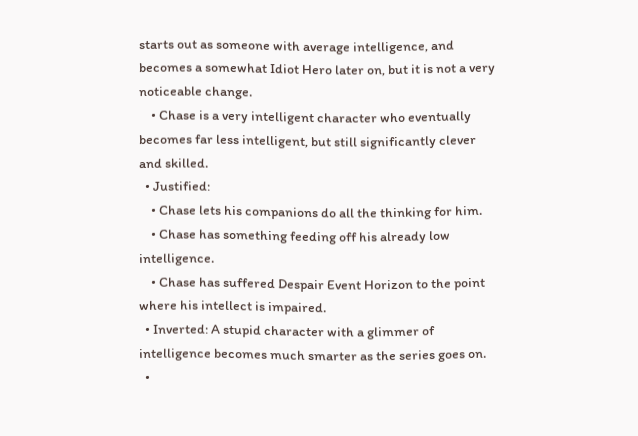starts out as someone with average intelligence, and becomes a somewhat Idiot Hero later on, but it is not a very noticeable change.
    • Chase is a very intelligent character who eventually becomes far less intelligent, but still significantly clever and skilled.
  • Justified:
    • Chase lets his companions do all the thinking for him.
    • Chase has something feeding off his already low intelligence.
    • Chase has suffered Despair Event Horizon to the point where his intellect is impaired.
  • Inverted: A stupid character with a glimmer of intelligence becomes much smarter as the series goes on.
  •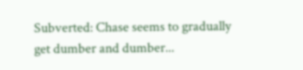Subverted: Chase seems to gradually get dumber and dumber...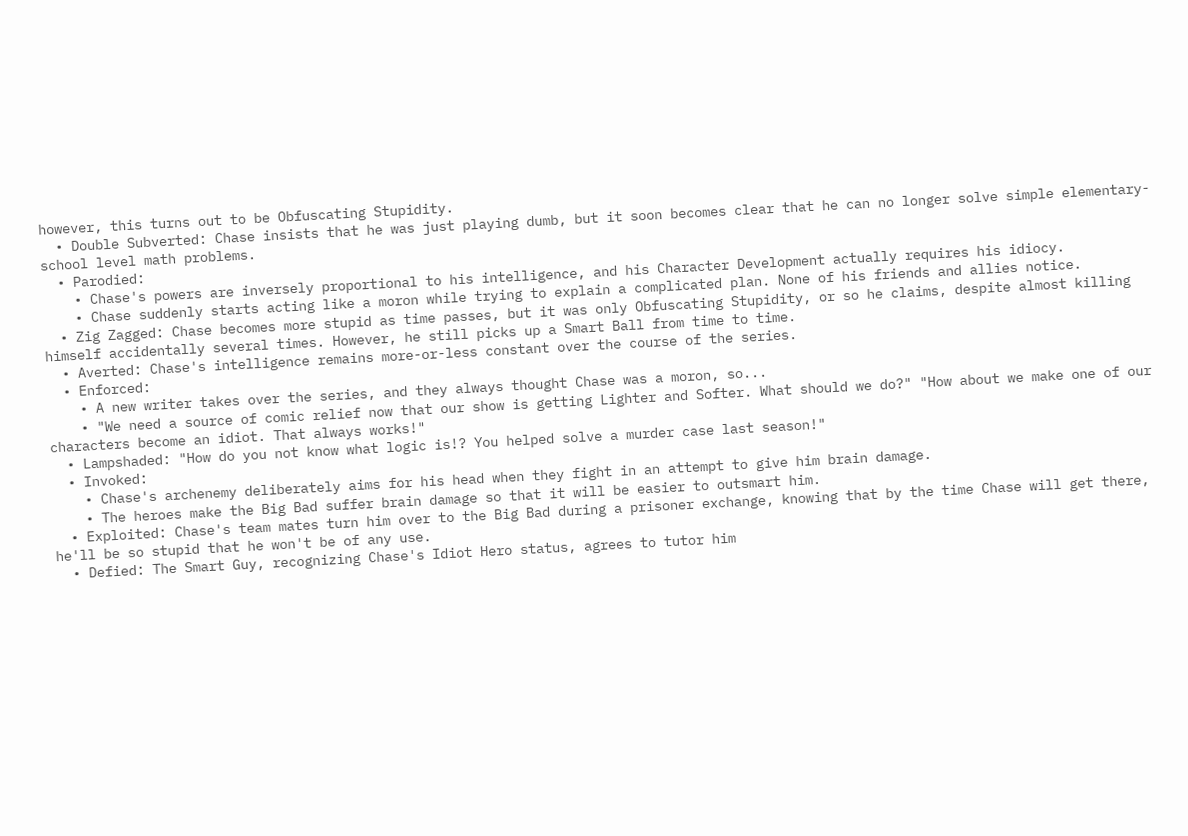however, this turns out to be Obfuscating Stupidity.
  • Double Subverted: Chase insists that he was just playing dumb, but it soon becomes clear that he can no longer solve simple elementary-school level math problems.
  • Parodied:
    • Chase's powers are inversely proportional to his intelligence, and his Character Development actually requires his idiocy.
    • Chase suddenly starts acting like a moron while trying to explain a complicated plan. None of his friends and allies notice.
  • Zig Zagged: Chase becomes more stupid as time passes, but it was only Obfuscating Stupidity, or so he claims, despite almost killing himself accidentally several times. However, he still picks up a Smart Ball from time to time.
  • Averted: Chase's intelligence remains more-or-less constant over the course of the series.
  • Enforced:
    • A new writer takes over the series, and they always thought Chase was a moron, so...
    • "We need a source of comic relief now that our show is getting Lighter and Softer. What should we do?" "How about we make one of our characters become an idiot. That always works!"
  • Lampshaded: "How do you not know what logic is!? You helped solve a murder case last season!"
  • Invoked:
    • Chase's archenemy deliberately aims for his head when they fight in an attempt to give him brain damage.
    • The heroes make the Big Bad suffer brain damage so that it will be easier to outsmart him.
  • Exploited: Chase's team mates turn him over to the Big Bad during a prisoner exchange, knowing that by the time Chase will get there, he'll be so stupid that he won't be of any use.
  • Defied: The Smart Guy, recognizing Chase's Idiot Hero status, agrees to tutor him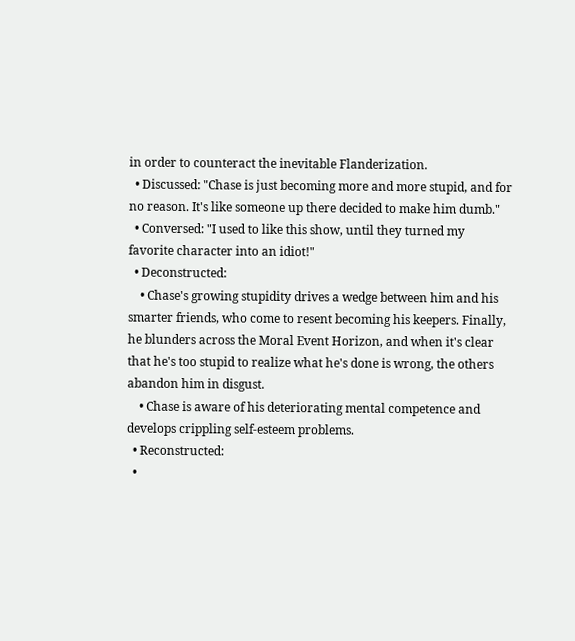in order to counteract the inevitable Flanderization.
  • Discussed: "Chase is just becoming more and more stupid, and for no reason. It's like someone up there decided to make him dumb."
  • Conversed: "I used to like this show, until they turned my favorite character into an idiot!"
  • Deconstructed:
    • Chase's growing stupidity drives a wedge between him and his smarter friends, who come to resent becoming his keepers. Finally, he blunders across the Moral Event Horizon, and when it's clear that he's too stupid to realize what he's done is wrong, the others abandon him in disgust.
    • Chase is aware of his deteriorating mental competence and develops crippling self-esteem problems.
  • Reconstructed:
  •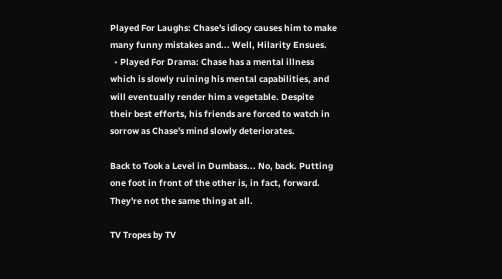Played For Laughs: Chase's idiocy causes him to make many funny mistakes and... Well, Hilarity Ensues.
  • Played For Drama: Chase has a mental illness which is slowly ruining his mental capabilities, and will eventually render him a vegetable. Despite their best efforts, his friends are forced to watch in sorrow as Chase's mind slowly deteriorates.

Back to Took a Level in Dumbass... No, back. Putting one foot in front of the other is, in fact, forward. They're not the same thing at all.

TV Tropes by TV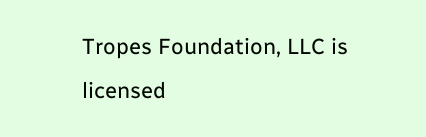Tropes Foundation, LLC is licensed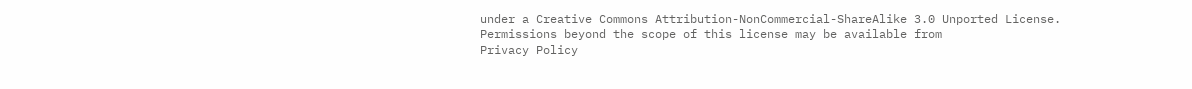under a Creative Commons Attribution-NonCommercial-ShareAlike 3.0 Unported License.
Permissions beyond the scope of this license may be available from
Privacy Policy